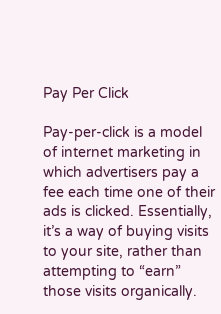Pay Per Click

Pay-per-click is a model of internet marketing in which advertisers pay a fee each time one of their ads is clicked. Essentially, it’s a way of buying visits to your site, rather than attempting to “earn” those visits organically.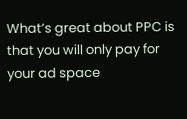What’s great about PPC is that you will only pay for your ad space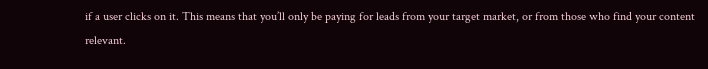if a user clicks on it. This means that you’ll only be paying for leads from your target market, or from those who find your content relevant.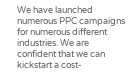We have launched numerous PPC campaigns for numerous different industries. We are confident that we can kickstart a cost-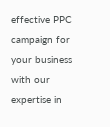effective PPC campaign for your business with our expertise in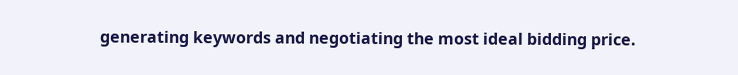generating keywords and negotiating the most ideal bidding price.